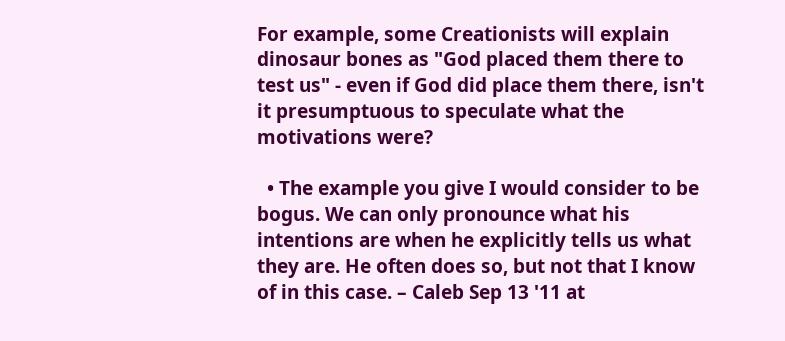For example, some Creationists will explain dinosaur bones as "God placed them there to test us" - even if God did place them there, isn't it presumptuous to speculate what the motivations were?

  • The example you give I would consider to be bogus. We can only pronounce what his intentions are when he explicitly tells us what they are. He often does so, but not that I know of in this case. – Caleb Sep 13 '11 at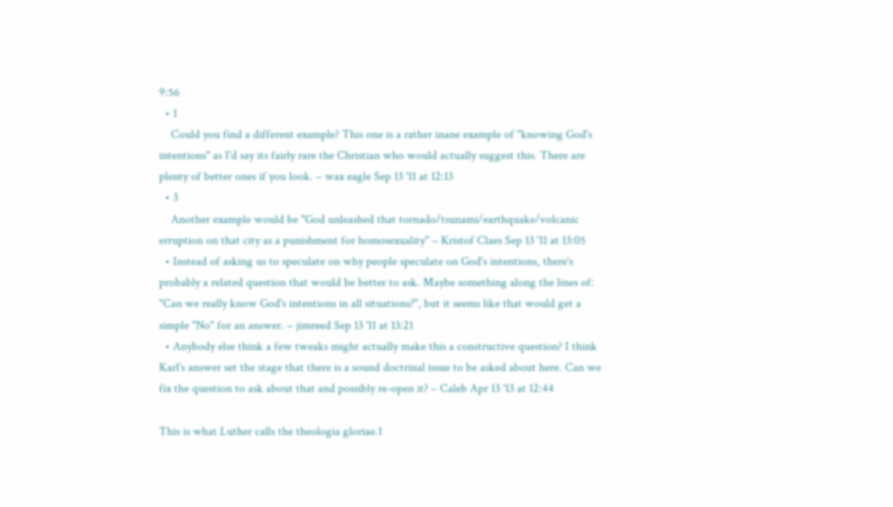9:56
  • 1
    Could you find a different example? This one is a rather inane example of "knowing God's intentions" as I'd say its fairly rare the Christian who would actually suggest this. There are plenty of better ones if you look. – wax eagle Sep 13 '11 at 12:13
  • 3
    Another example would be "God unleashed that tornado/tsunami/earthquake/volcanic erruption on that city as a punishment for homosexuality" – Kristof Claes Sep 13 '11 at 13:05
  • Instead of asking us to speculate on why people speculate on God's intentions, there's probably a related question that would be better to ask. Maybe something along the lines of: "Can we really know God's intentions in all situations?", but it seems like that would get a simple "No" for an answer. – jimreed Sep 13 '11 at 13:21
  • Anybody else think a few tweaks might actually make this a constructive question? I think Karl's answer set the stage that there is a sound doctrinal issue to be asked about here. Can we fix the question to ask about that and possibly re-open it? – Caleb Apr 13 '13 at 12:44

This is what Luther calls the theologia gloriae.1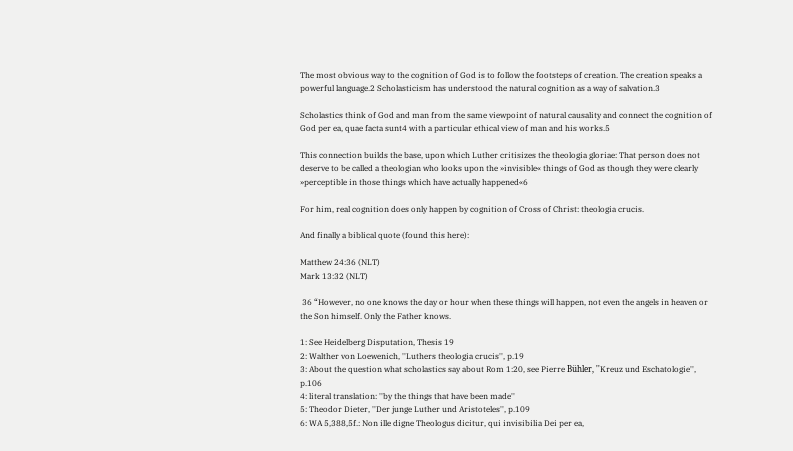The most obvious way to the cognition of God is to follow the footsteps of creation. The creation speaks a powerful language.2 Scholasticism has understood the natural cognition as a way of salvation.3

Scholastics think of God and man from the same viewpoint of natural causality and connect the cognition of God per ea, quae facta sunt4 with a particular ethical view of man and his works.5

This connection builds the base, upon which Luther critisizes the theologia gloriae: That person does not deserve to be called a theologian who looks upon the »invisible« things of God as though they were clearly »perceptible in those things which have actually happened«6

For him, real cognition does only happen by cognition of Cross of Christ: theologia crucis.

And finally a biblical quote (found this here):

Matthew 24:36 (NLT)
Mark 13:32 (NLT)

 36 “However, no one knows the day or hour when these things will happen, not even the angels in heaven or the Son himself. Only the Father knows.

1: See Heidelberg Disputation, Thesis 19
2: Walther von Loewenich, ''Luthers theologia crucis'', p.19
3: About the question what scholastics say about Rom 1:20, see Pierre Bühler, ''Kreuz und Eschatologie'', p.106
4: literal translation: ''by the things that have been made''
5: Theodor Dieter, ''Der junge Luther und Aristoteles'', p.109
6: WA 5,388,5f.: Non ille digne Theologus dicitur, qui invisibilia Dei per ea,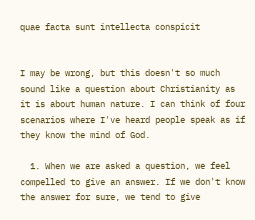quae facta sunt intellecta conspicit


I may be wrong, but this doesn't so much sound like a question about Christianity as it is about human nature. I can think of four scenarios where I've heard people speak as if they know the mind of God.

  1. When we are asked a question, we feel compelled to give an answer. If we don't know the answer for sure, we tend to give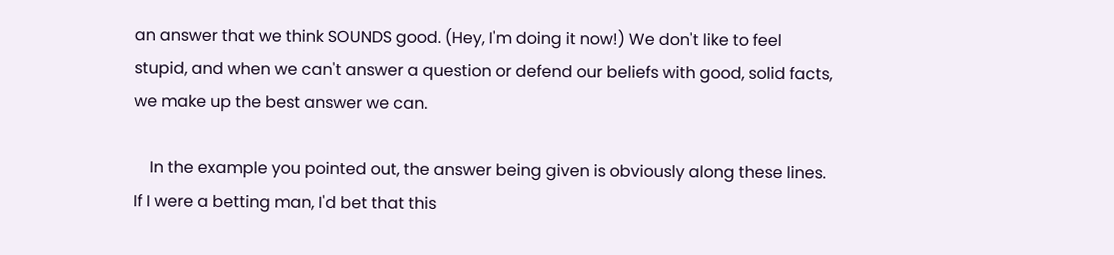an answer that we think SOUNDS good. (Hey, I'm doing it now!) We don't like to feel stupid, and when we can't answer a question or defend our beliefs with good, solid facts, we make up the best answer we can.

    In the example you pointed out, the answer being given is obviously along these lines. If I were a betting man, I'd bet that this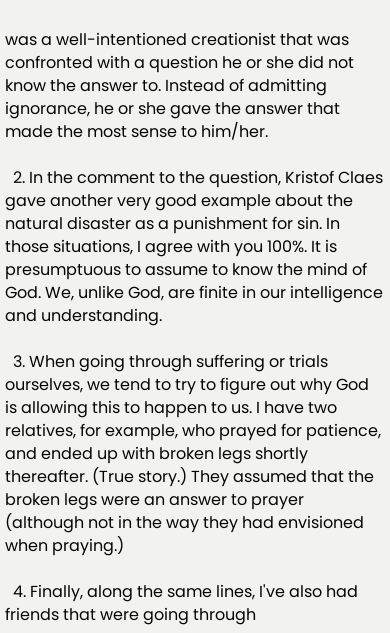was a well-intentioned creationist that was confronted with a question he or she did not know the answer to. Instead of admitting ignorance, he or she gave the answer that made the most sense to him/her.

  2. In the comment to the question, Kristof Claes gave another very good example about the natural disaster as a punishment for sin. In those situations, I agree with you 100%. It is presumptuous to assume to know the mind of God. We, unlike God, are finite in our intelligence and understanding.

  3. When going through suffering or trials ourselves, we tend to try to figure out why God is allowing this to happen to us. I have two relatives, for example, who prayed for patience, and ended up with broken legs shortly thereafter. (True story.) They assumed that the broken legs were an answer to prayer (although not in the way they had envisioned when praying.)

  4. Finally, along the same lines, I've also had friends that were going through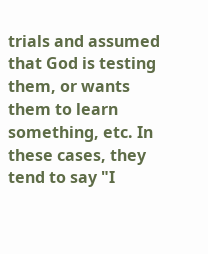trials and assumed that God is testing them, or wants them to learn something, etc. In these cases, they tend to say "I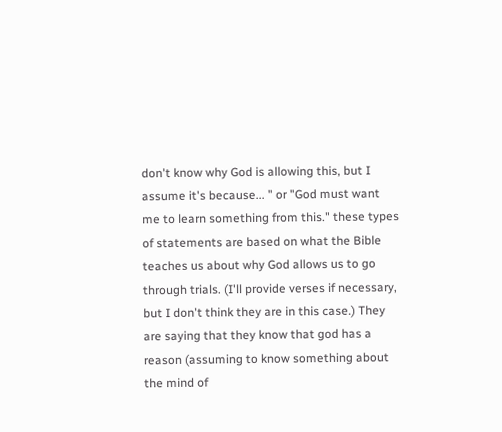don't know why God is allowing this, but I assume it's because... " or "God must want me to learn something from this." these types of statements are based on what the Bible teaches us about why God allows us to go through trials. (I'll provide verses if necessary, but I don't think they are in this case.) They are saying that they know that god has a reason (assuming to know something about the mind of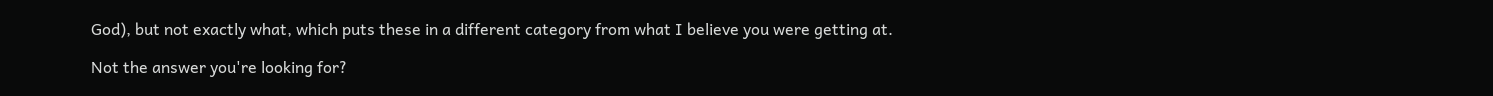God), but not exactly what, which puts these in a different category from what I believe you were getting at.

Not the answer you're looking for?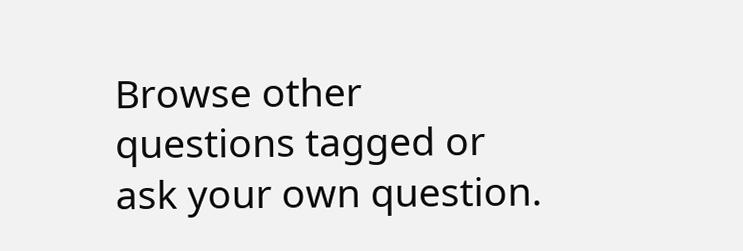Browse other questions tagged or ask your own question.